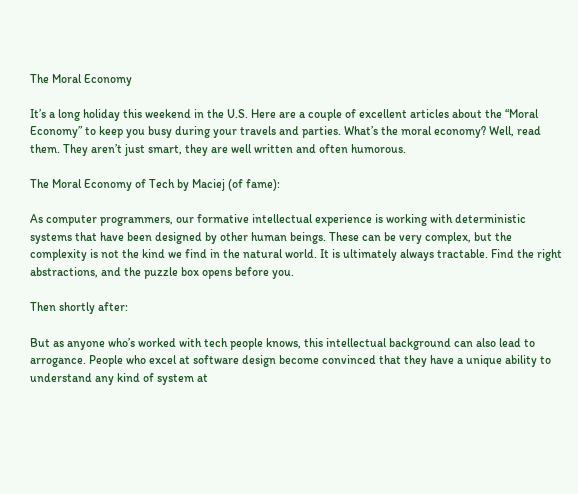The Moral Economy

It’s a long holiday this weekend in the U.S. Here are a couple of excellent articles about the “Moral Economy” to keep you busy during your travels and parties. What’s the moral economy? Well, read them. They aren’t just smart, they are well written and often humorous.

The Moral Economy of Tech by Maciej (of fame):

As computer programmers, our formative intellectual experience is working with deterministic systems that have been designed by other human beings. These can be very complex, but the complexity is not the kind we find in the natural world. It is ultimately always tractable. Find the right abstractions, and the puzzle box opens before you.

Then shortly after:

But as anyone who’s worked with tech people knows, this intellectual background can also lead to arrogance. People who excel at software design become convinced that they have a unique ability to understand any kind of system at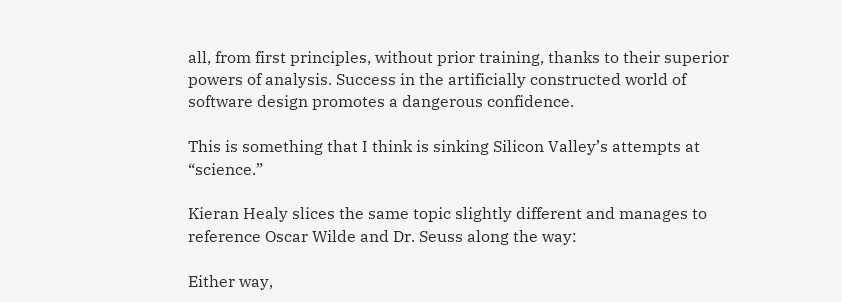all, from first principles, without prior training, thanks to their superior powers of analysis. Success in the artificially constructed world of software design promotes a dangerous confidence.

This is something that I think is sinking Silicon Valley’s attempts at “science.”

Kieran Healy slices the same topic slightly different and manages to reference Oscar Wilde and Dr. Seuss along the way:

Either way,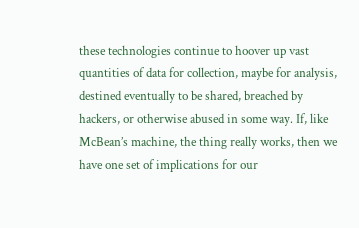these technologies continue to hoover up vast quantities of data for collection, maybe for analysis, destined eventually to be shared, breached by hackers, or otherwise abused in some way. If, like McBean’s machine, the thing really works, then we have one set of implications for our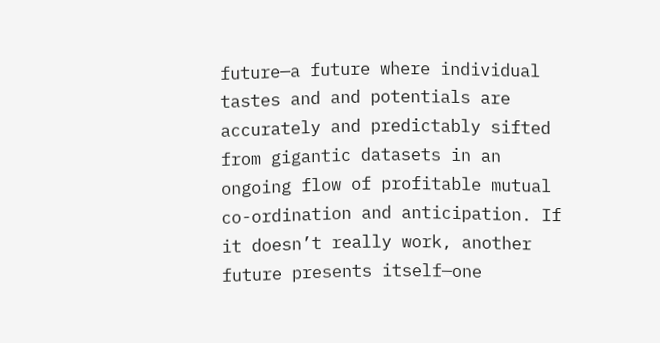future—a future where individual tastes and and potentials are accurately and predictably sifted from gigantic datasets in an ongoing flow of profitable mutual co-ordination and anticipation. If it doesn’t really work, another future presents itself—one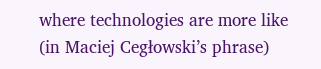where technologies are more like (in Maciej Cegłowski’s phrase)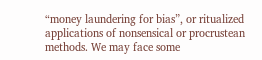“money laundering for bias”, or ritualized applications of nonsensical or procrustean methods. We may face some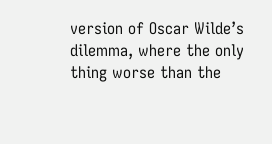version of Oscar Wilde’s dilemma, where the only thing worse than the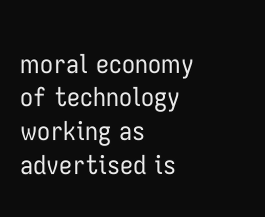moral economy of technology working as advertised is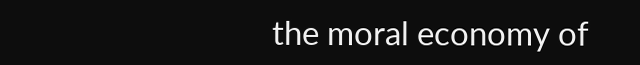the moral economy of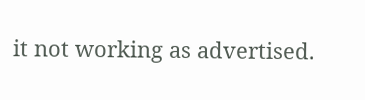it not working as advertised.